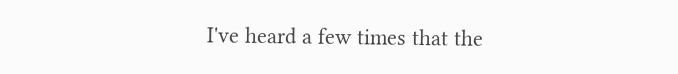I've heard a few times that the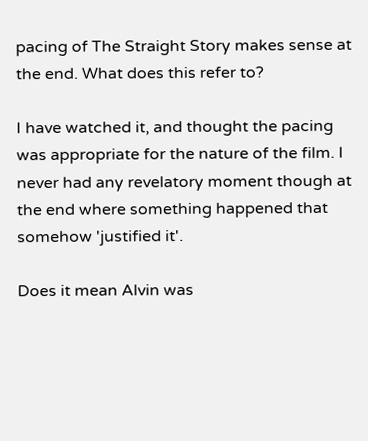pacing of The Straight Story makes sense at the end. What does this refer to?

I have watched it, and thought the pacing was appropriate for the nature of the film. I never had any revelatory moment though at the end where something happened that somehow 'justified it'.

Does it mean Alvin was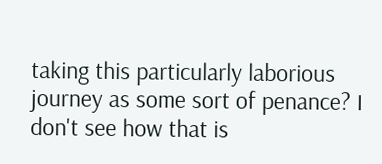taking this particularly laborious journey as some sort of penance? I don't see how that is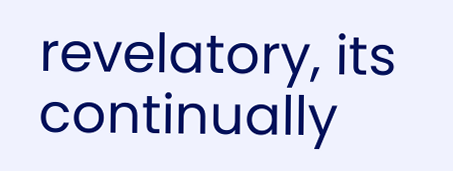revelatory, its continually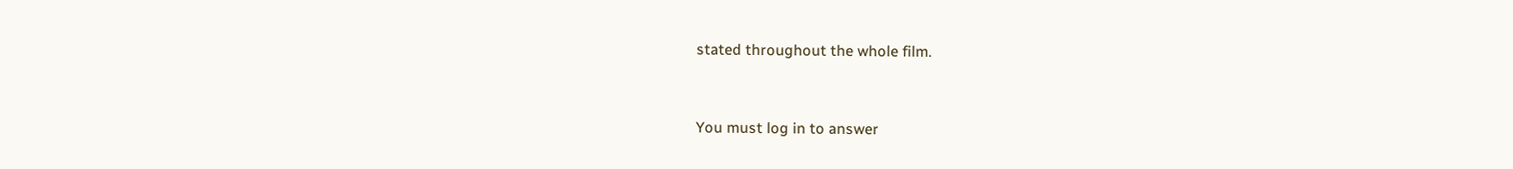stated throughout the whole film.


You must log in to answer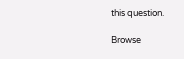this question.

Browse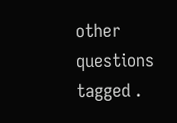other questions tagged .